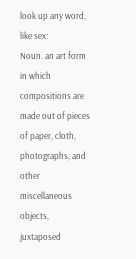look up any word, like sex:
Noun. an art form in which compositions are made out of pieces of paper, cloth, photographs, and other miscellaneous objects, juxtaposed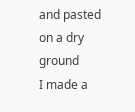and pasted on a dry ground
I made a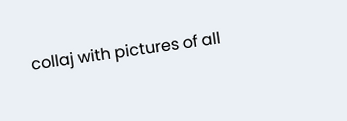collaj with pictures of all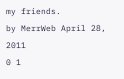my friends.
by MerrWeb April 28, 2011
0 1